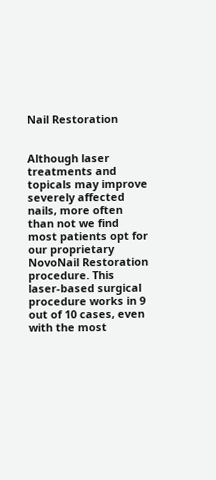Nail Restoration


Although laser treatments and topicals may improve severely affected nails, more often than not we find most patients opt for our proprietary NovoNail Restoration procedure. This laser-based surgical procedure works in 9 out of 10 cases, even with the most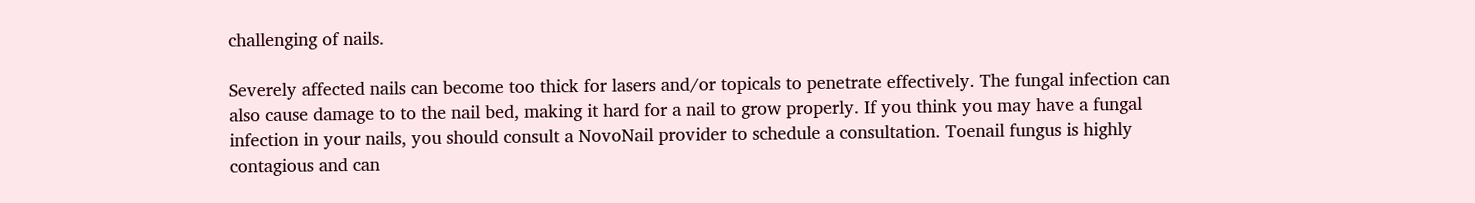challenging of nails.

Severely affected nails can become too thick for lasers and/or topicals to penetrate effectively. The fungal infection can also cause damage to to the nail bed, making it hard for a nail to grow properly. If you think you may have a fungal infection in your nails, you should consult a NovoNail provider to schedule a consultation. Toenail fungus is highly contagious and can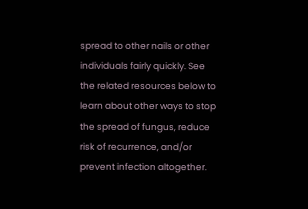spread to other nails or other individuals fairly quickly. See the related resources below to learn about other ways to stop the spread of fungus, reduce risk of recurrence, and/or prevent infection altogether.